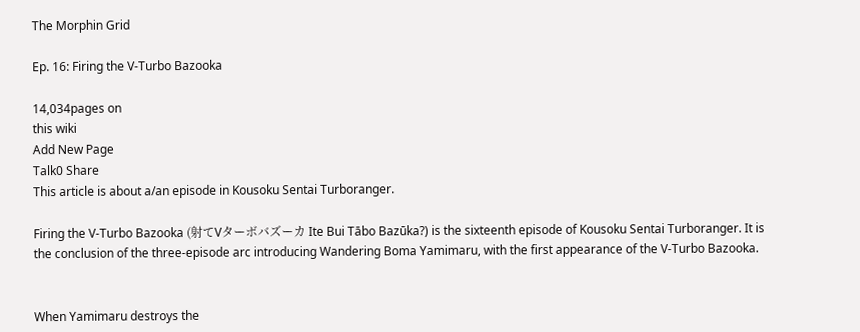The Morphin Grid

Ep. 16: Firing the V-Turbo Bazooka

14,034pages on
this wiki
Add New Page
Talk0 Share
This article is about a/an episode in Kousoku Sentai Turboranger.

Firing the V-Turbo Bazooka (射てVターボバズーカ Ite Bui Tābo Bazūka?) is the sixteenth episode of Kousoku Sentai Turboranger. It is the conclusion of the three-episode arc introducing Wandering Boma Yamimaru, with the first appearance of the V-Turbo Bazooka.


When Yamimaru destroys the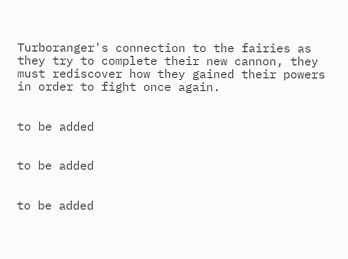Turboranger's connection to the fairies as they try to complete their new cannon, they must rediscover how they gained their powers in order to fight once again.


to be added


to be added


to be added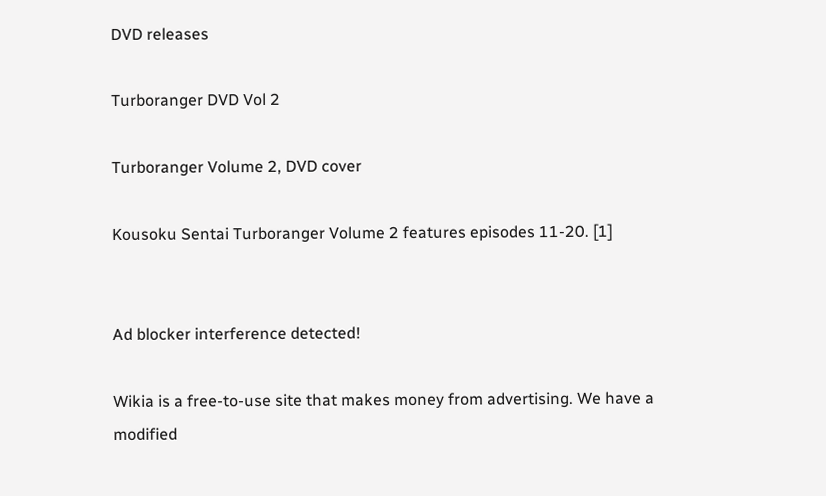DVD releases

Turboranger DVD Vol 2

Turboranger Volume 2, DVD cover

Kousoku Sentai Turboranger Volume 2 features episodes 11-20. [1]


Ad blocker interference detected!

Wikia is a free-to-use site that makes money from advertising. We have a modified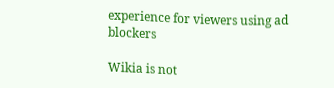experience for viewers using ad blockers

Wikia is not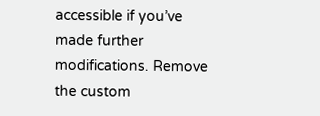accessible if you’ve made further modifications. Remove the custom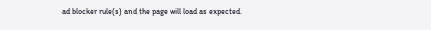ad blocker rule(s) and the page will load as expected.